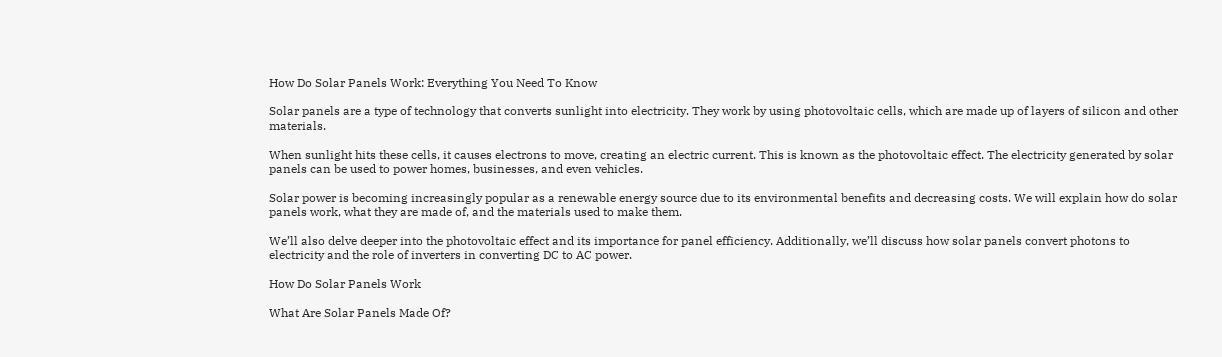How Do Solar Panels Work: Everything You Need To Know

Solar panels are a type of technology that converts sunlight into electricity. They work by using photovoltaic cells, which are made up of layers of silicon and other materials.

When sunlight hits these cells, it causes electrons to move, creating an electric current. This is known as the photovoltaic effect. The electricity generated by solar panels can be used to power homes, businesses, and even vehicles.

Solar power is becoming increasingly popular as a renewable energy source due to its environmental benefits and decreasing costs. We will explain how do solar panels work, what they are made of, and the materials used to make them.

We’ll also delve deeper into the photovoltaic effect and its importance for panel efficiency. Additionally, we’ll discuss how solar panels convert photons to electricity and the role of inverters in converting DC to AC power.

How Do Solar Panels Work

What Are Solar Panels Made Of?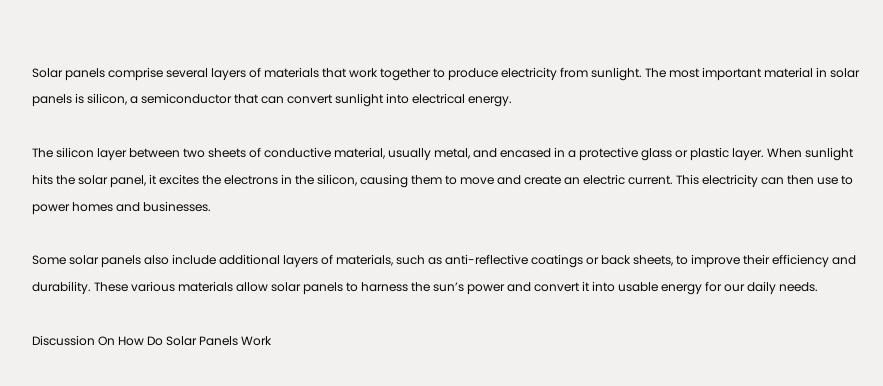Solar panels comprise several layers of materials that work together to produce electricity from sunlight. The most important material in solar panels is silicon, a semiconductor that can convert sunlight into electrical energy.

The silicon layer between two sheets of conductive material, usually metal, and encased in a protective glass or plastic layer. When sunlight hits the solar panel, it excites the electrons in the silicon, causing them to move and create an electric current. This electricity can then use to power homes and businesses.

Some solar panels also include additional layers of materials, such as anti-reflective coatings or back sheets, to improve their efficiency and durability. These various materials allow solar panels to harness the sun’s power and convert it into usable energy for our daily needs.

Discussion On How Do Solar Panels Work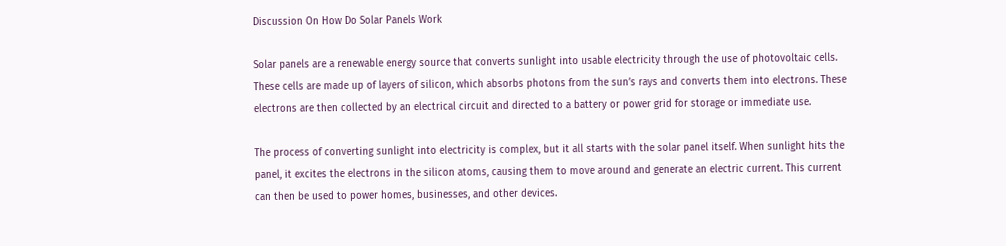Discussion On How Do Solar Panels Work

Solar panels are a renewable energy source that converts sunlight into usable electricity through the use of photovoltaic cells. These cells are made up of layers of silicon, which absorbs photons from the sun’s rays and converts them into electrons. These electrons are then collected by an electrical circuit and directed to a battery or power grid for storage or immediate use.

The process of converting sunlight into electricity is complex, but it all starts with the solar panel itself. When sunlight hits the panel, it excites the electrons in the silicon atoms, causing them to move around and generate an electric current. This current can then be used to power homes, businesses, and other devices.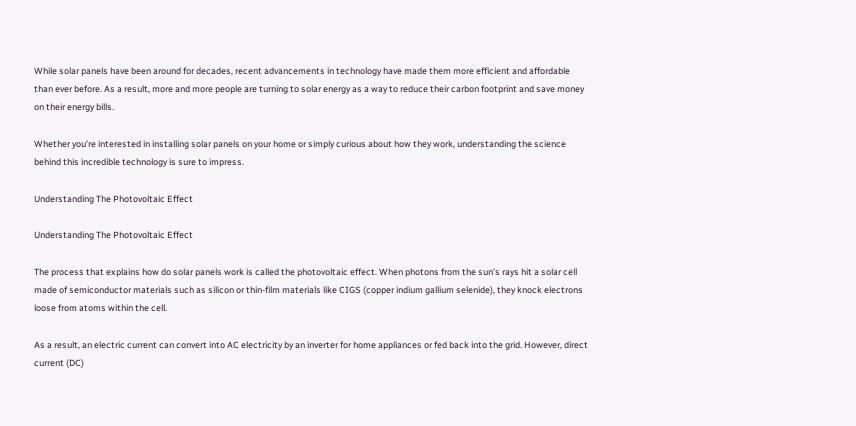While solar panels have been around for decades, recent advancements in technology have made them more efficient and affordable than ever before. As a result, more and more people are turning to solar energy as a way to reduce their carbon footprint and save money on their energy bills.

Whether you’re interested in installing solar panels on your home or simply curious about how they work, understanding the science behind this incredible technology is sure to impress.

Understanding The Photovoltaic Effect

Understanding The Photovoltaic Effect

The process that explains how do solar panels work is called the photovoltaic effect. When photons from the sun’s rays hit a solar cell made of semiconductor materials such as silicon or thin-film materials like CIGS (copper indium gallium selenide), they knock electrons loose from atoms within the cell.

As a result, an electric current can convert into AC electricity by an inverter for home appliances or fed back into the grid. However, direct current (DC)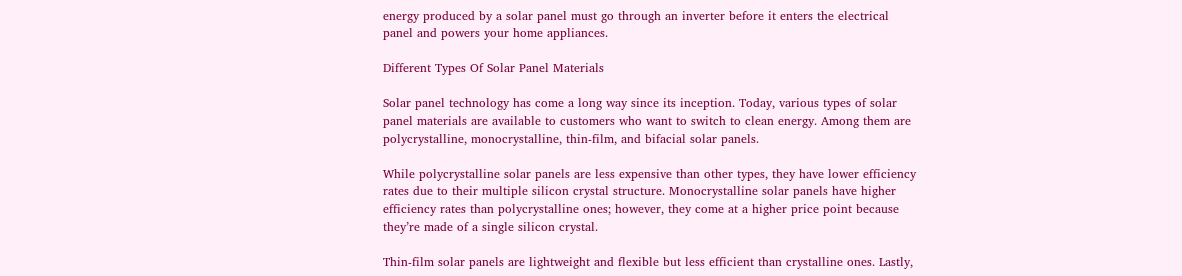energy produced by a solar panel must go through an inverter before it enters the electrical panel and powers your home appliances.

Different Types Of Solar Panel Materials

Solar panel technology has come a long way since its inception. Today, various types of solar panel materials are available to customers who want to switch to clean energy. Among them are polycrystalline, monocrystalline, thin-film, and bifacial solar panels.

While polycrystalline solar panels are less expensive than other types, they have lower efficiency rates due to their multiple silicon crystal structure. Monocrystalline solar panels have higher efficiency rates than polycrystalline ones; however, they come at a higher price point because they’re made of a single silicon crystal.

Thin-film solar panels are lightweight and flexible but less efficient than crystalline ones. Lastly,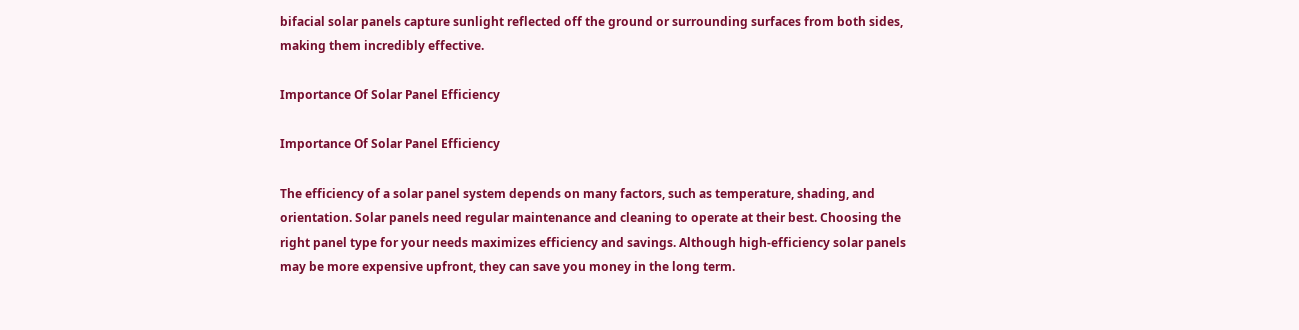bifacial solar panels capture sunlight reflected off the ground or surrounding surfaces from both sides, making them incredibly effective.

Importance Of Solar Panel Efficiency

Importance Of Solar Panel Efficiency

The efficiency of a solar panel system depends on many factors, such as temperature, shading, and orientation. Solar panels need regular maintenance and cleaning to operate at their best. Choosing the right panel type for your needs maximizes efficiency and savings. Although high-efficiency solar panels may be more expensive upfront, they can save you money in the long term.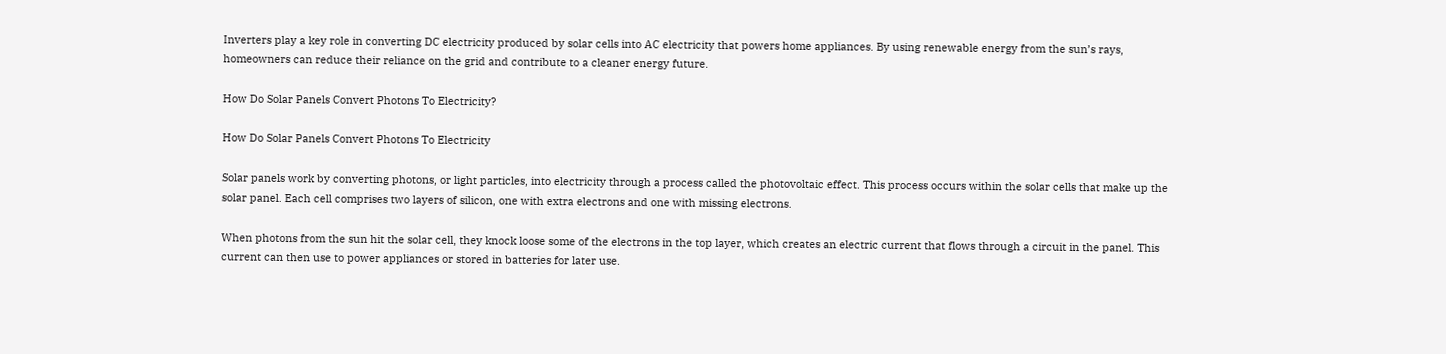Inverters play a key role in converting DC electricity produced by solar cells into AC electricity that powers home appliances. By using renewable energy from the sun’s rays, homeowners can reduce their reliance on the grid and contribute to a cleaner energy future.

How Do Solar Panels Convert Photons To Electricity?

How Do Solar Panels Convert Photons To Electricity

Solar panels work by converting photons, or light particles, into electricity through a process called the photovoltaic effect. This process occurs within the solar cells that make up the solar panel. Each cell comprises two layers of silicon, one with extra electrons and one with missing electrons.

When photons from the sun hit the solar cell, they knock loose some of the electrons in the top layer, which creates an electric current that flows through a circuit in the panel. This current can then use to power appliances or stored in batteries for later use.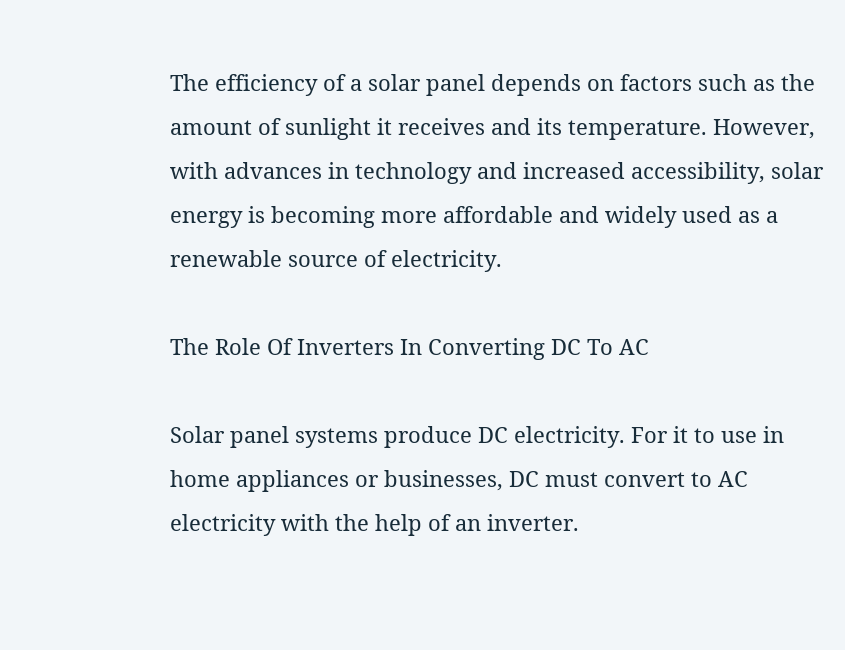The efficiency of a solar panel depends on factors such as the amount of sunlight it receives and its temperature. However, with advances in technology and increased accessibility, solar energy is becoming more affordable and widely used as a renewable source of electricity.

The Role Of Inverters In Converting DC To AC

Solar panel systems produce DC electricity. For it to use in home appliances or businesses, DC must convert to AC electricity with the help of an inverter.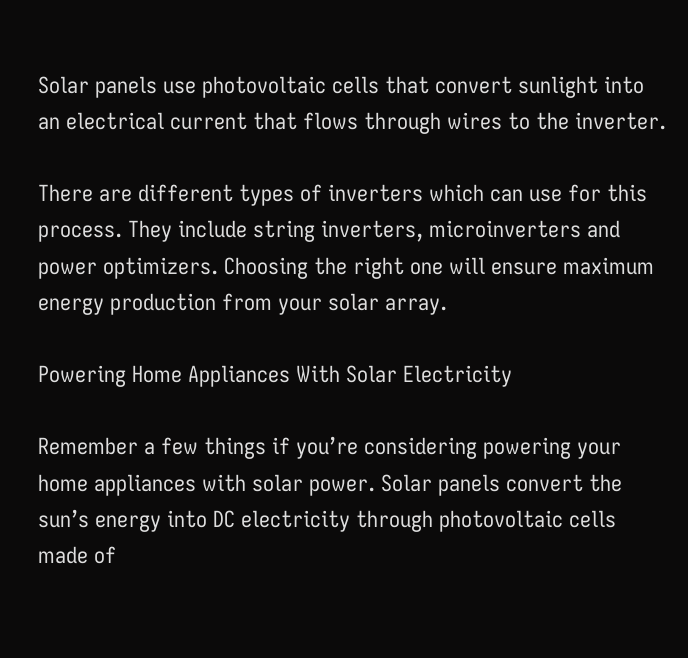Solar panels use photovoltaic cells that convert sunlight into an electrical current that flows through wires to the inverter.

There are different types of inverters which can use for this process. They include string inverters, microinverters and power optimizers. Choosing the right one will ensure maximum energy production from your solar array.

Powering Home Appliances With Solar Electricity

Remember a few things if you’re considering powering your home appliances with solar power. Solar panels convert the sun’s energy into DC electricity through photovoltaic cells made of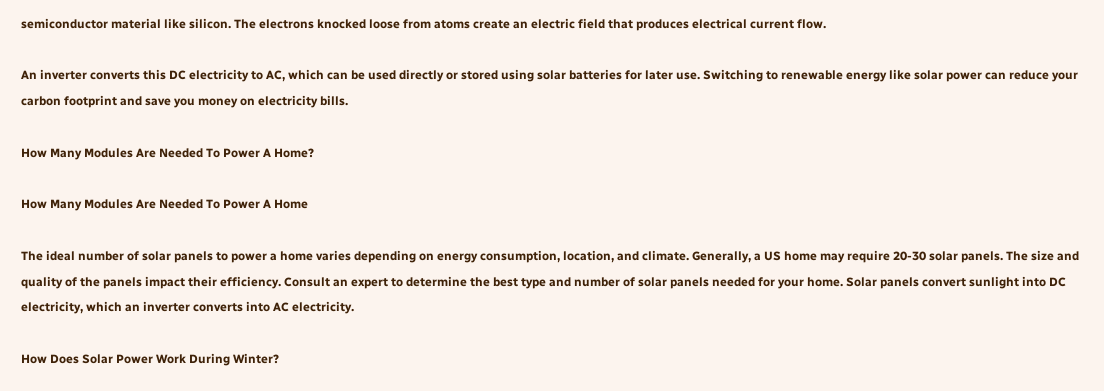semiconductor material like silicon. The electrons knocked loose from atoms create an electric field that produces electrical current flow.

An inverter converts this DC electricity to AC, which can be used directly or stored using solar batteries for later use. Switching to renewable energy like solar power can reduce your carbon footprint and save you money on electricity bills.

How Many Modules Are Needed To Power A Home?

How Many Modules Are Needed To Power A Home

The ideal number of solar panels to power a home varies depending on energy consumption, location, and climate. Generally, a US home may require 20-30 solar panels. The size and quality of the panels impact their efficiency. Consult an expert to determine the best type and number of solar panels needed for your home. Solar panels convert sunlight into DC electricity, which an inverter converts into AC electricity.

How Does Solar Power Work During Winter?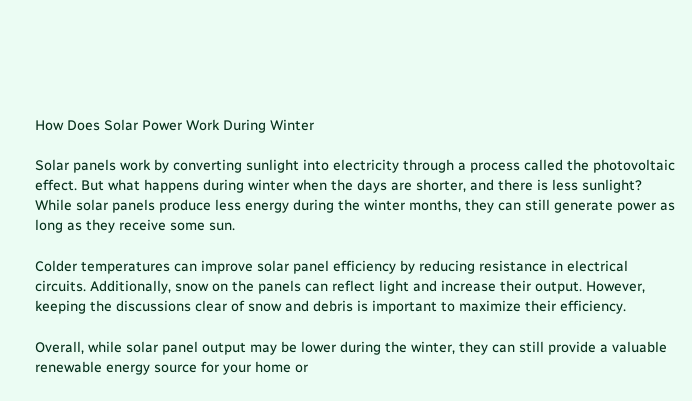How Does Solar Power Work During Winter

Solar panels work by converting sunlight into electricity through a process called the photovoltaic effect. But what happens during winter when the days are shorter, and there is less sunlight? While solar panels produce less energy during the winter months, they can still generate power as long as they receive some sun.

Colder temperatures can improve solar panel efficiency by reducing resistance in electrical circuits. Additionally, snow on the panels can reflect light and increase their output. However, keeping the discussions clear of snow and debris is important to maximize their efficiency.

Overall, while solar panel output may be lower during the winter, they can still provide a valuable renewable energy source for your home or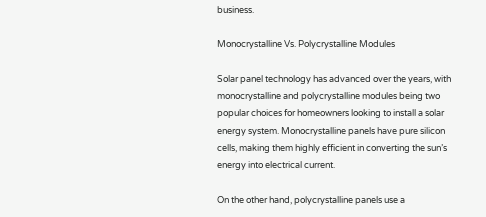business.

Monocrystalline Vs. Polycrystalline Modules

Solar panel technology has advanced over the years, with monocrystalline and polycrystalline modules being two popular choices for homeowners looking to install a solar energy system. Monocrystalline panels have pure silicon cells, making them highly efficient in converting the sun’s energy into electrical current.

On the other hand, polycrystalline panels use a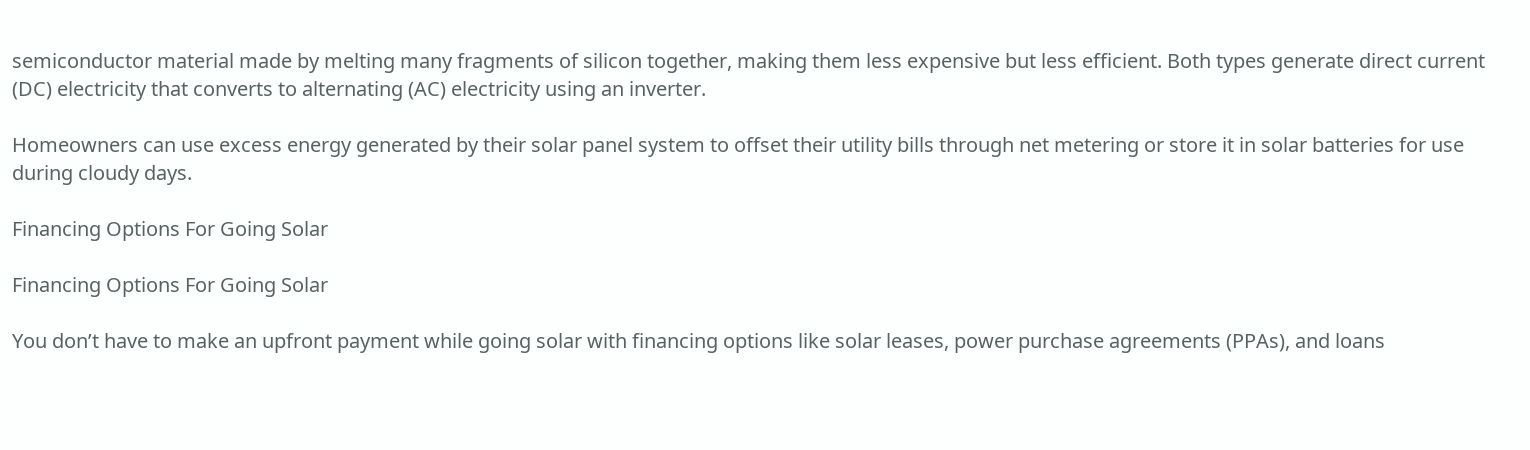semiconductor material made by melting many fragments of silicon together, making them less expensive but less efficient. Both types generate direct current (DC) electricity that converts to alternating (AC) electricity using an inverter.

Homeowners can use excess energy generated by their solar panel system to offset their utility bills through net metering or store it in solar batteries for use during cloudy days.

Financing Options For Going Solar

Financing Options For Going Solar

You don’t have to make an upfront payment while going solar with financing options like solar leases, power purchase agreements (PPAs), and loans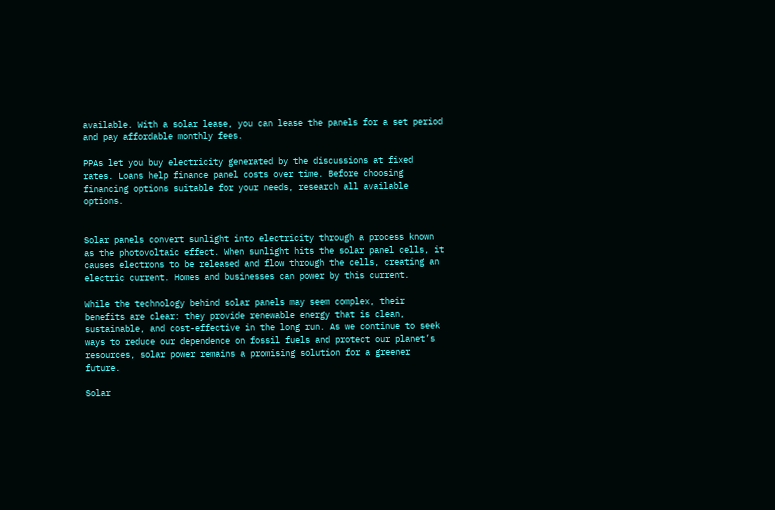available. With a solar lease, you can lease the panels for a set period and pay affordable monthly fees.

PPAs let you buy electricity generated by the discussions at fixed rates. Loans help finance panel costs over time. Before choosing financing options suitable for your needs, research all available options.


Solar panels convert sunlight into electricity through a process known as the photovoltaic effect. When sunlight hits the solar panel cells, it causes electrons to be released and flow through the cells, creating an electric current. Homes and businesses can power by this current.

While the technology behind solar panels may seem complex, their benefits are clear: they provide renewable energy that is clean, sustainable, and cost-effective in the long run. As we continue to seek ways to reduce our dependence on fossil fuels and protect our planet’s resources, solar power remains a promising solution for a greener future.

Solar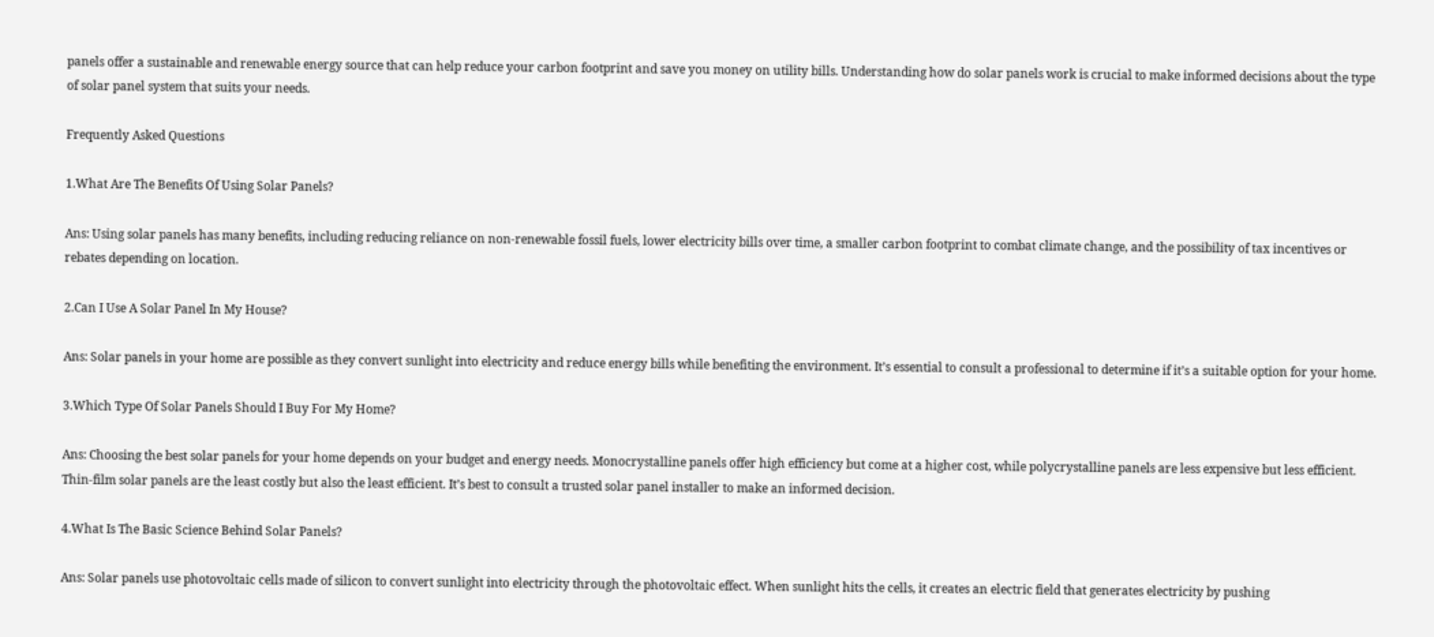panels offer a sustainable and renewable energy source that can help reduce your carbon footprint and save you money on utility bills. Understanding how do solar panels work is crucial to make informed decisions about the type of solar panel system that suits your needs.

Frequently Asked Questions

1.What Are The Benefits Of Using Solar Panels?

Ans: Using solar panels has many benefits, including reducing reliance on non-renewable fossil fuels, lower electricity bills over time, a smaller carbon footprint to combat climate change, and the possibility of tax incentives or rebates depending on location.

2.Can I Use A Solar Panel In My House?

Ans: Solar panels in your home are possible as they convert sunlight into electricity and reduce energy bills while benefiting the environment. It’s essential to consult a professional to determine if it’s a suitable option for your home.

3.Which Type Of Solar Panels Should I Buy For My Home?

Ans: Choosing the best solar panels for your home depends on your budget and energy needs. Monocrystalline panels offer high efficiency but come at a higher cost, while polycrystalline panels are less expensive but less efficient. Thin-film solar panels are the least costly but also the least efficient. It’s best to consult a trusted solar panel installer to make an informed decision.

4.What Is The Basic Science Behind Solar Panels?

Ans: Solar panels use photovoltaic cells made of silicon to convert sunlight into electricity through the photovoltaic effect. When sunlight hits the cells, it creates an electric field that generates electricity by pushing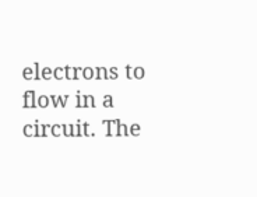electrons to flow in a circuit. The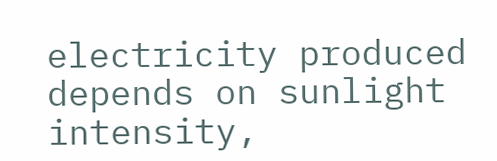electricity produced depends on sunlight intensity,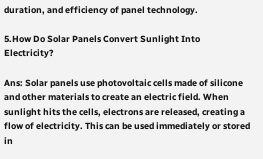duration, and efficiency of panel technology.

5.How Do Solar Panels Convert Sunlight Into Electricity?

Ans: Solar panels use photovoltaic cells made of silicone and other materials to create an electric field. When sunlight hits the cells, electrons are released, creating a flow of electricity. This can be used immediately or stored in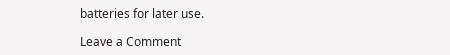batteries for later use.

Leave a Comment